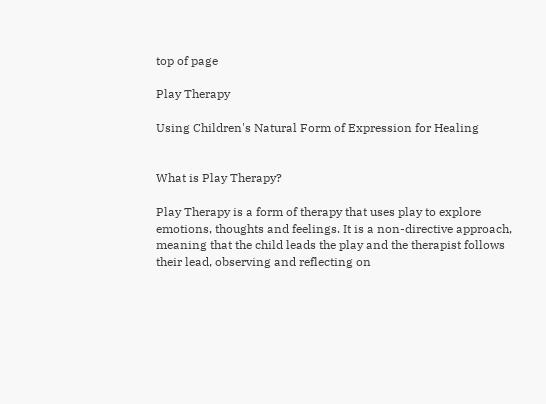top of page

Play Therapy

Using Children's Natural Form of Expression for Healing


What is Play Therapy?

Play Therapy is a form of therapy that uses play to explore emotions, thoughts and feelings. It is a non-directive approach, meaning that the child leads the play and the therapist follows their lead, observing and reflecting on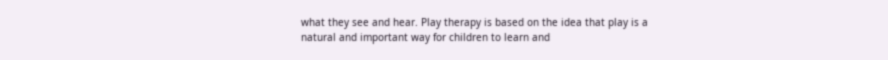what they see and hear. Play therapy is based on the idea that play is a natural and important way for children to learn and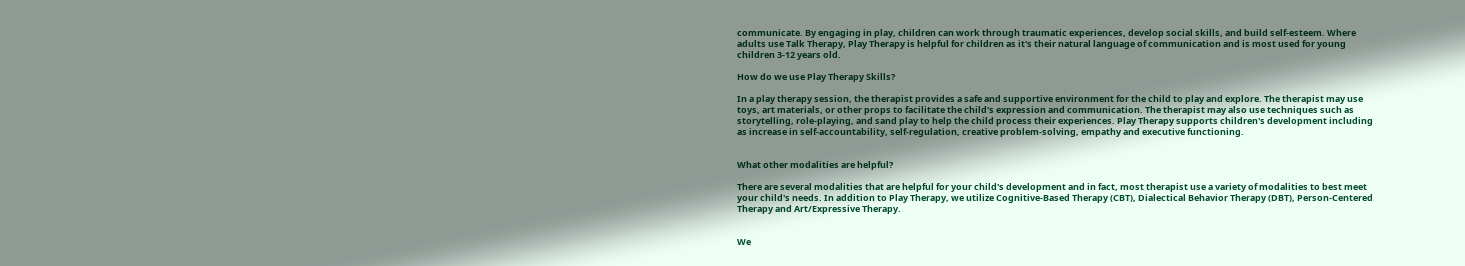communicate. By engaging in play, children can work through traumatic experiences, develop social skills, and build self-esteem. Where adults use Talk Therapy, Play Therapy is helpful for children as it's their natural language of communication and is most used for young children 3-12 years old.

How do we use Play Therapy Skills?

In a play therapy session, the therapist provides a safe and supportive environment for the child to play and explore. The therapist may use toys, art materials, or other props to facilitate the child's expression and communication. The therapist may also use techniques such as storytelling, role-playing, and sand play to help the child process their experiences. Play Therapy supports children's development including as increase in self-accountability, self-regulation, creative problem-solving, empathy and executive functioning.


What other modalities are helpful?

There are several modalities that are helpful for your child's development and in fact, most therapist use a variety of modalities to best meet your child's needs. In addition to Play Therapy, we utilize Cognitive-Based Therapy (CBT), Dialectical Behavior Therapy (DBT), Person-Centered Therapy and Art/Expressive Therapy.


We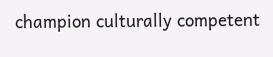champion culturally competent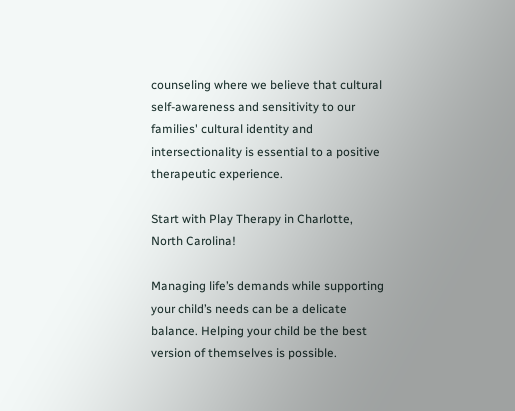counseling where we believe that cultural self-awareness and sensitivity to our families' cultural identity and intersectionality is essential to a positive therapeutic experience.

Start with Play Therapy in Charlotte, North Carolina!

Managing life’s demands while supporting your child’s needs can be a delicate balance. Helping your child be the best version of themselves is possible.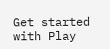Get started with Play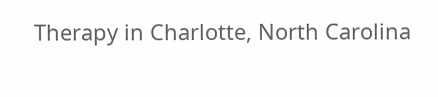Therapy in Charlotte, North Carolina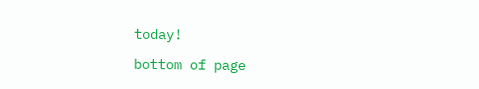today!

bottom of page